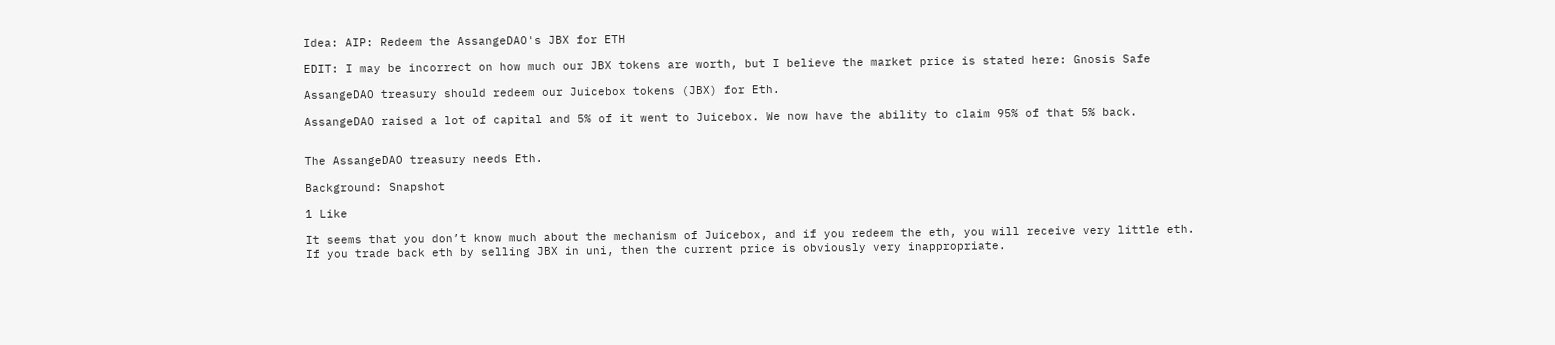Idea: AIP: Redeem the AssangeDAO's JBX for ETH

EDIT: I may be incorrect on how much our JBX tokens are worth, but I believe the market price is stated here: Gnosis Safe

AssangeDAO treasury should redeem our Juicebox tokens (JBX) for Eth.

AssangeDAO raised a lot of capital and 5% of it went to Juicebox. We now have the ability to claim 95% of that 5% back.


The AssangeDAO treasury needs Eth.

Background: Snapshot

1 Like

It seems that you don’t know much about the mechanism of Juicebox, and if you redeem the eth, you will receive very little eth. If you trade back eth by selling JBX in uni, then the current price is obviously very inappropriate.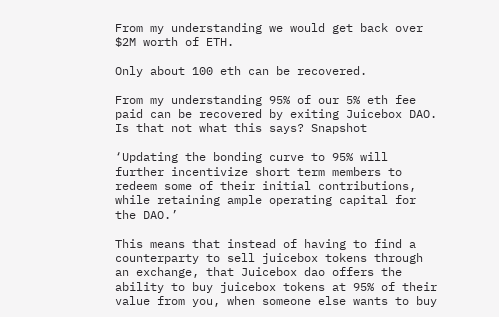From my understanding we would get back over $2M worth of ETH.

Only about 100 eth can be recovered.

From my understanding 95% of our 5% eth fee paid can be recovered by exiting Juicebox DAO. Is that not what this says? Snapshot

‘Updating the bonding curve to 95% will further incentivize short term members to redeem some of their initial contributions, while retaining ample operating capital for the DAO.’

This means that instead of having to find a counterparty to sell juicebox tokens through an exchange, that Juicebox dao offers the ability to buy juicebox tokens at 95% of their value from you, when someone else wants to buy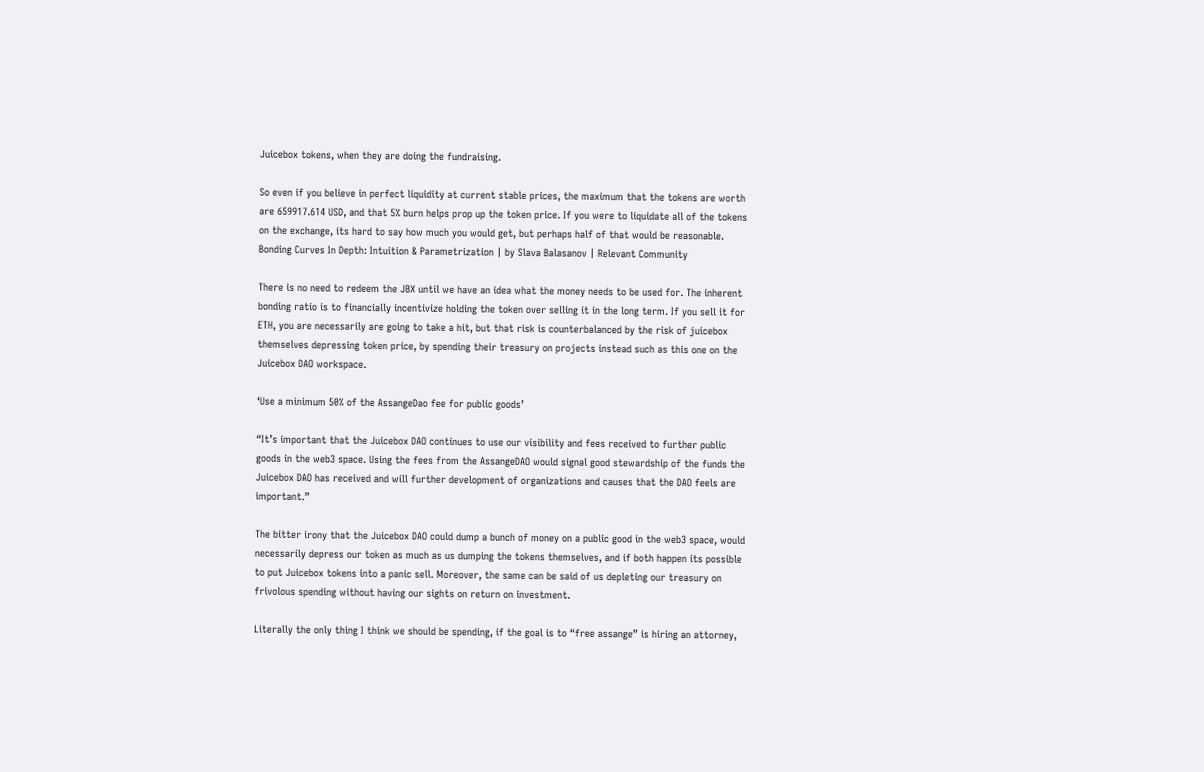Juicebox tokens, when they are doing the fundraising.

So even if you believe in perfect liquidity at current stable prices, the maximum that the tokens are worth are 659917.614 USD, and that 5% burn helps prop up the token price. If you were to liquidate all of the tokens on the exchange, its hard to say how much you would get, but perhaps half of that would be reasonable. Bonding Curves In Depth: Intuition & Parametrization | by Slava Balasanov | Relevant Community

There is no need to redeem the JBX until we have an idea what the money needs to be used for. The inherent bonding ratio is to financially incentivize holding the token over selling it in the long term. If you sell it for ETH, you are necessarily are going to take a hit, but that risk is counterbalanced by the risk of juicebox themselves depressing token price, by spending their treasury on projects instead such as this one on the Juicebox DAO workspace.

‘Use a minimum 50% of the AssangeDao fee for public goods’

“It’s important that the Juicebox DAO continues to use our visibility and fees received to further public goods in the web3 space. Using the fees from the AssangeDAO would signal good stewardship of the funds the Juicebox DAO has received and will further development of organizations and causes that the DAO feels are important.”

The bitter irony that the Juicebox DAO could dump a bunch of money on a public good in the web3 space, would necessarily depress our token as much as us dumping the tokens themselves, and if both happen its possible to put Juicebox tokens into a panic sell. Moreover, the same can be said of us depleting our treasury on frivolous spending without having our sights on return on investment.

Literally the only thing I think we should be spending, if the goal is to “free assange” is hiring an attorney,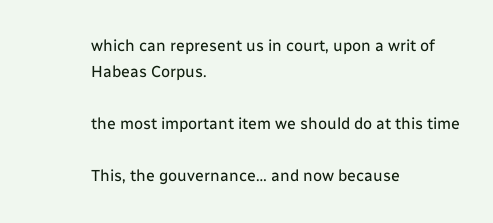which can represent us in court, upon a writ of Habeas Corpus.

the most important item we should do at this time

This, the gouvernance… and now because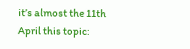it’s almost the 11th April this topic: